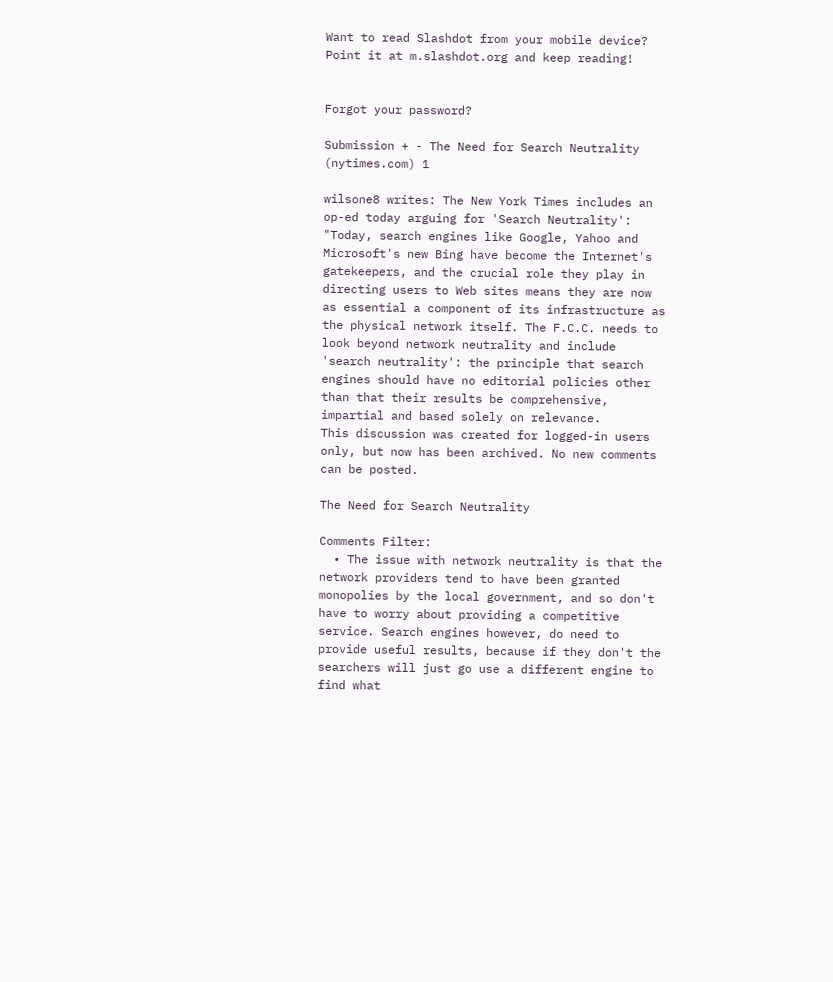Want to read Slashdot from your mobile device? Point it at m.slashdot.org and keep reading!


Forgot your password?

Submission + - The Need for Search Neutrality (nytimes.com) 1

wilsone8 writes: The New York Times includes an op-ed today arguing for 'Search Neutrality': "Today, search engines like Google, Yahoo and Microsoft's new Bing have become the Internet's gatekeepers, and the crucial role they play in directing users to Web sites means they are now as essential a component of its infrastructure as the physical network itself. The F.C.C. needs to look beyond network neutrality and include 'search neutrality': the principle that search engines should have no editorial policies other than that their results be comprehensive, impartial and based solely on relevance.
This discussion was created for logged-in users only, but now has been archived. No new comments can be posted.

The Need for Search Neutrality

Comments Filter:
  • The issue with network neutrality is that the network providers tend to have been granted monopolies by the local government, and so don't have to worry about providing a competitive service. Search engines however, do need to provide useful results, because if they don't the searchers will just go use a different engine to find what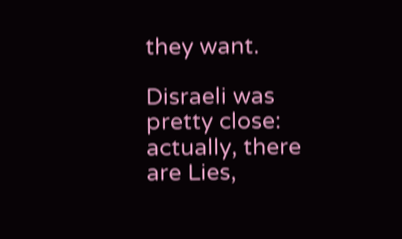they want.

Disraeli was pretty close: actually, there are Lies,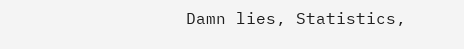Damn lies, Statistics,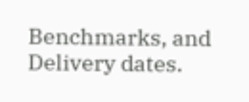Benchmarks, and Delivery dates.